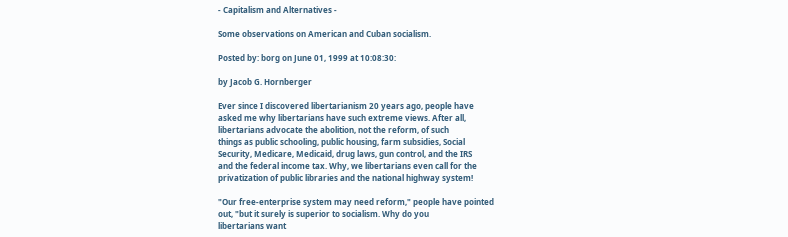- Capitalism and Alternatives -

Some observations on American and Cuban socialism.

Posted by: borg on June 01, 1999 at 10:08:30:

by Jacob G. Hornberger

Ever since I discovered libertarianism 20 years ago, people have
asked me why libertarians have such extreme views. After all,
libertarians advocate the abolition, not the reform, of such
things as public schooling, public housing, farm subsidies, Social
Security, Medicare, Medicaid, drug laws, gun control, and the IRS
and the federal income tax. Why, we libertarians even call for the
privatization of public libraries and the national highway system!

"Our free-enterprise system may need reform," people have pointed
out, "but it surely is superior to socialism. Why do you
libertarians want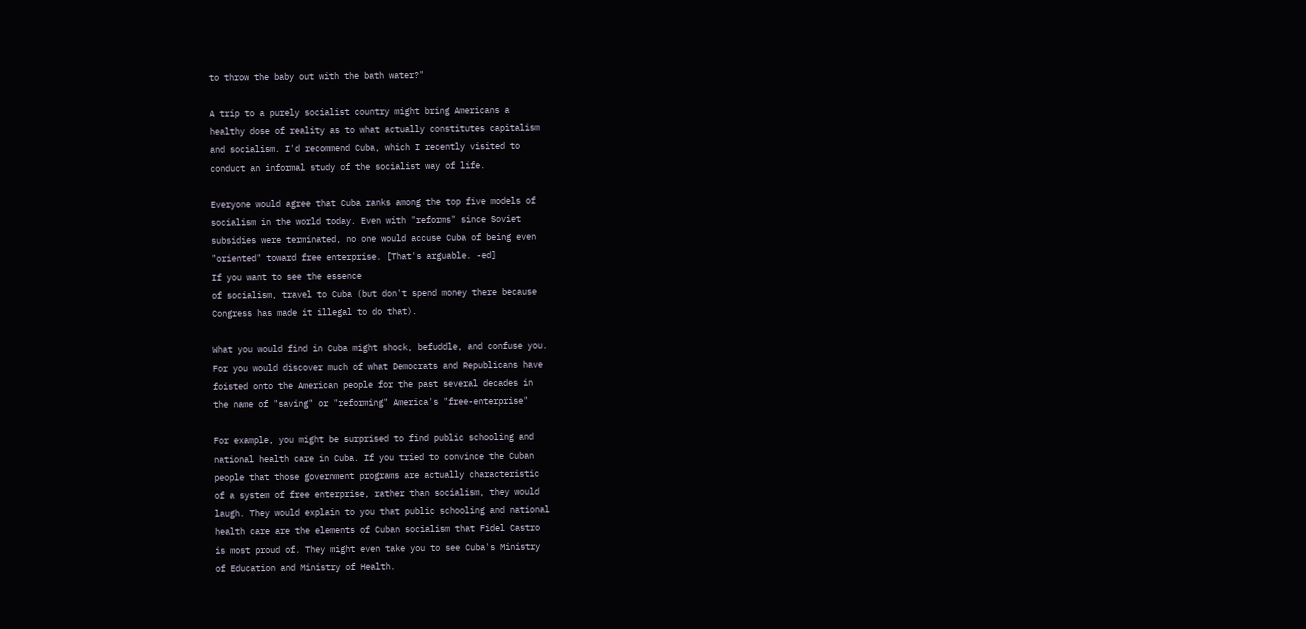to throw the baby out with the bath water?"

A trip to a purely socialist country might bring Americans a
healthy dose of reality as to what actually constitutes capitalism
and socialism. I'd recommend Cuba, which I recently visited to
conduct an informal study of the socialist way of life.

Everyone would agree that Cuba ranks among the top five models of
socialism in the world today. Even with "reforms" since Soviet
subsidies were terminated, no one would accuse Cuba of being even
"oriented" toward free enterprise. [That's arguable. -ed]
If you want to see the essence
of socialism, travel to Cuba (but don't spend money there because
Congress has made it illegal to do that).

What you would find in Cuba might shock, befuddle, and confuse you.
For you would discover much of what Democrats and Republicans have
foisted onto the American people for the past several decades in
the name of "saving" or "reforming" America's "free-enterprise"

For example, you might be surprised to find public schooling and
national health care in Cuba. If you tried to convince the Cuban
people that those government programs are actually characteristic
of a system of free enterprise, rather than socialism, they would
laugh. They would explain to you that public schooling and national
health care are the elements of Cuban socialism that Fidel Castro
is most proud of. They might even take you to see Cuba's Ministry
of Education and Ministry of Health.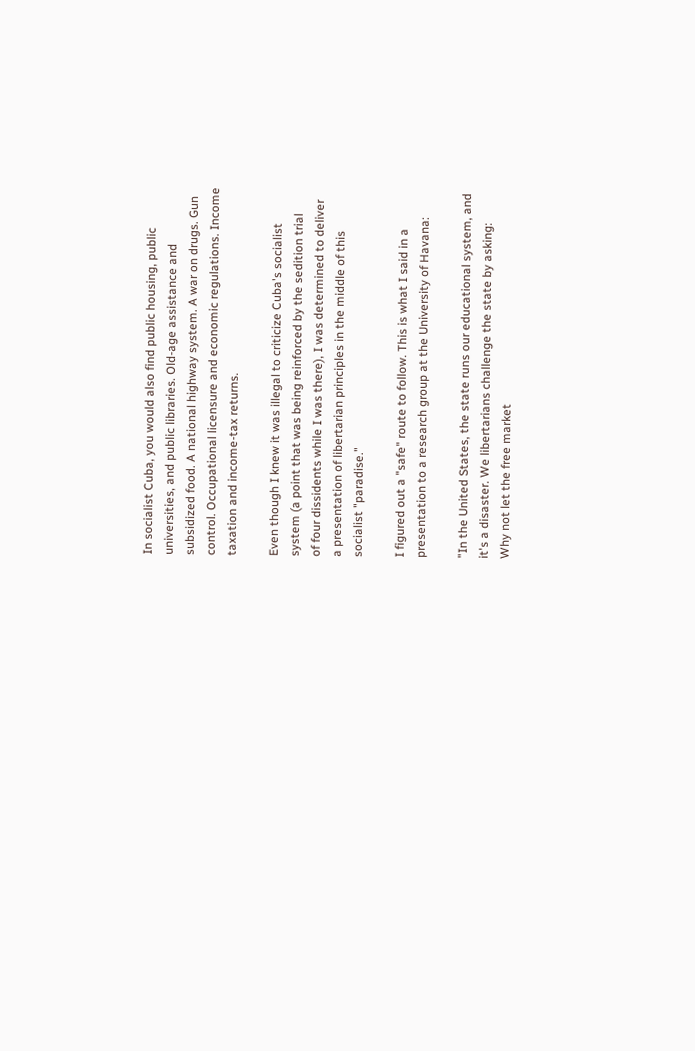In socialist Cuba, you would also find public housing, public
universities, and public libraries. Old-age assistance and
subsidized food. A national highway system. A war on drugs. Gun
control. Occupational licensure and economic regulations. Income
taxation and income-tax returns.

Even though I knew it was illegal to criticize Cuba's socialist
system (a point that was being reinforced by the sedition trial
of four dissidents while I was there), I was determined to deliver
a presentation of libertarian principles in the middle of this
socialist "paradise."

I figured out a "safe" route to follow. This is what I said in a
presentation to a research group at the University of Havana:

"In the United States, the state runs our educational system, and
it's a disaster. We libertarians challenge the state by asking:
Why not let the free market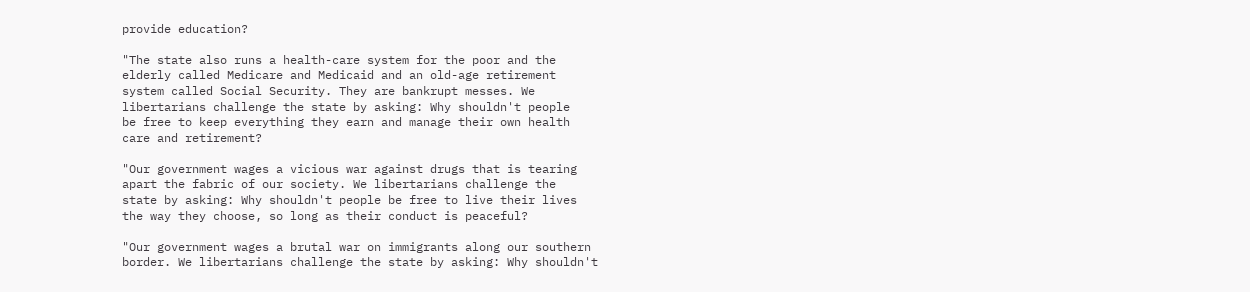provide education?

"The state also runs a health-care system for the poor and the
elderly called Medicare and Medicaid and an old-age retirement
system called Social Security. They are bankrupt messes. We
libertarians challenge the state by asking: Why shouldn't people
be free to keep everything they earn and manage their own health
care and retirement?

"Our government wages a vicious war against drugs that is tearing
apart the fabric of our society. We libertarians challenge the
state by asking: Why shouldn't people be free to live their lives
the way they choose, so long as their conduct is peaceful?

"Our government wages a brutal war on immigrants along our southern
border. We libertarians challenge the state by asking: Why shouldn't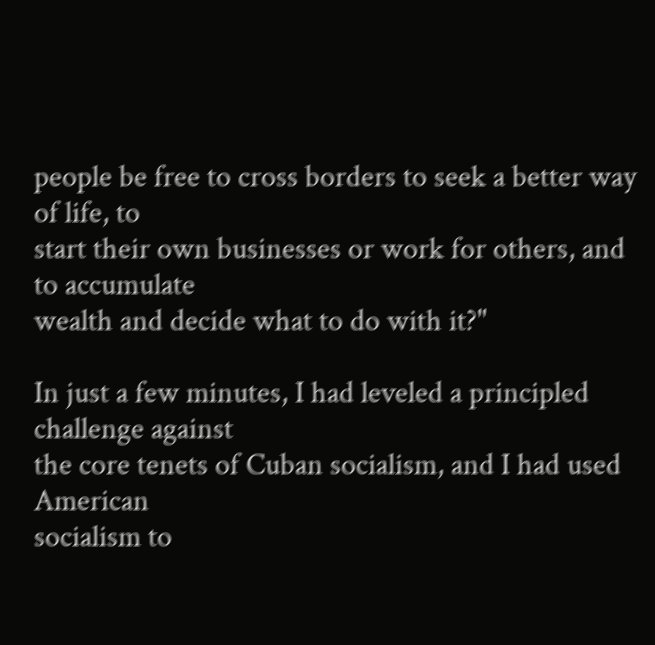people be free to cross borders to seek a better way of life, to
start their own businesses or work for others, and to accumulate
wealth and decide what to do with it?"

In just a few minutes, I had leveled a principled challenge against
the core tenets of Cuban socialism, and I had used American
socialism to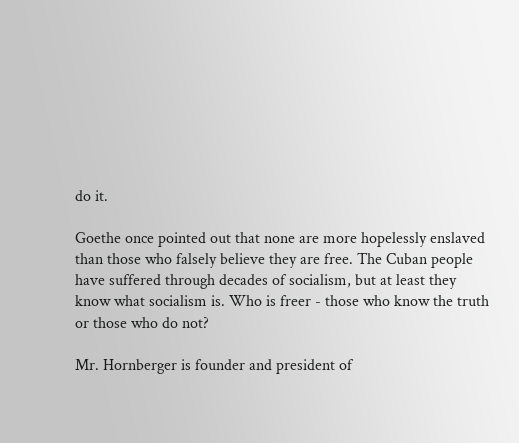do it.

Goethe once pointed out that none are more hopelessly enslaved
than those who falsely believe they are free. The Cuban people
have suffered through decades of socialism, but at least they
know what socialism is. Who is freer - those who know the truth
or those who do not?

Mr. Hornberger is founder and president of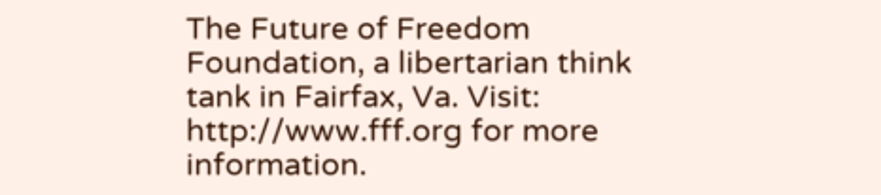The Future of Freedom
Foundation, a libertarian think tank in Fairfax, Va. Visit:
http://www.fff.org for more information.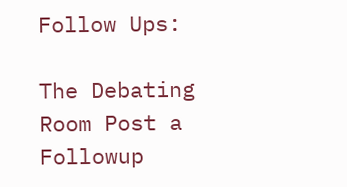Follow Ups:

The Debating Room Post a Followup